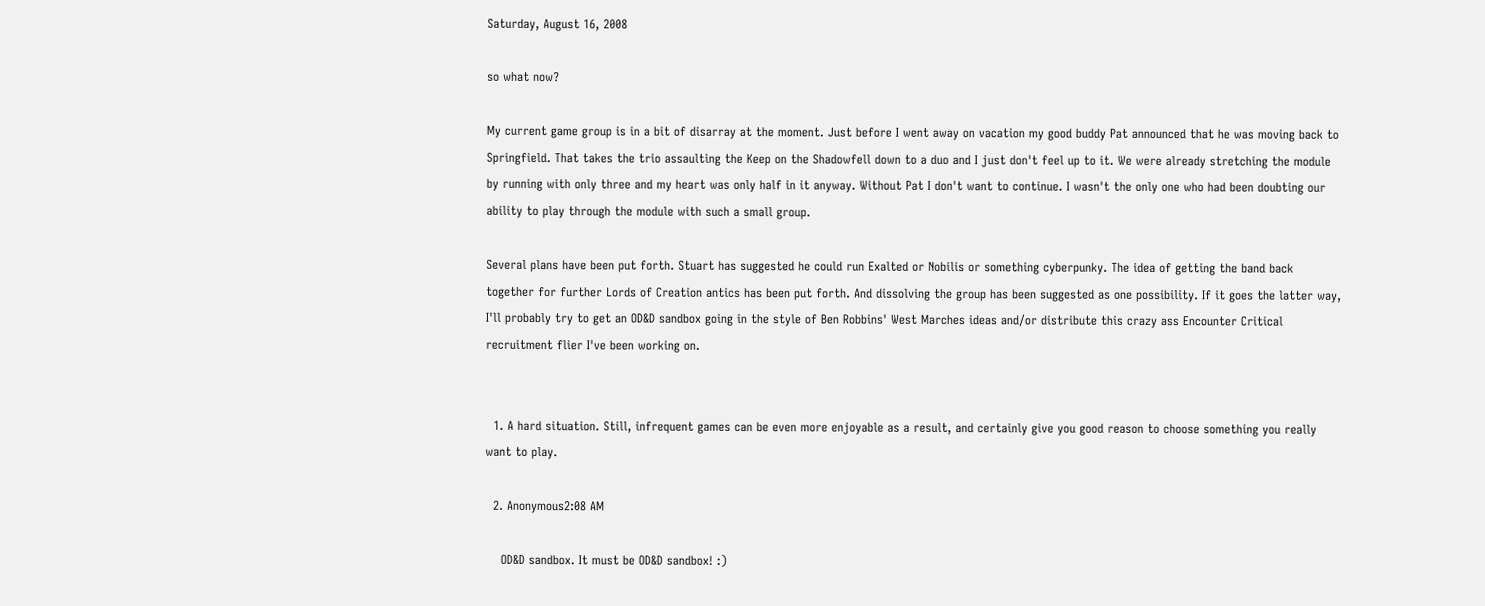Saturday, August 16, 2008

so what now?

My current game group is in a bit of disarray at the moment. Just before I went away on vacation my good buddy Pat announced that he was moving back to Springfield. That takes the trio assaulting the Keep on the Shadowfell down to a duo and I just don't feel up to it. We were already stretching the module by running with only three and my heart was only half in it anyway. Without Pat I don't want to continue. I wasn't the only one who had been doubting our ability to play through the module with such a small group.

Several plans have been put forth. Stuart has suggested he could run Exalted or Nobilis or something cyberpunky. The idea of getting the band back together for further Lords of Creation antics has been put forth. And dissolving the group has been suggested as one possibility. If it goes the latter way, I'll probably try to get an OD&D sandbox going in the style of Ben Robbins' West Marches ideas and/or distribute this crazy ass Encounter Critical recruitment flier I've been working on.


  1. A hard situation. Still, infrequent games can be even more enjoyable as a result, and certainly give you good reason to choose something you really want to play.

  2. Anonymous2:08 AM

    OD&D sandbox. It must be OD&D sandbox! :)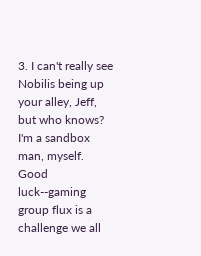3. I can't really see Nobilis being up your alley, Jeff, but who knows? I'm a sandbox man, myself. Good luck--gaming group flux is a challenge we all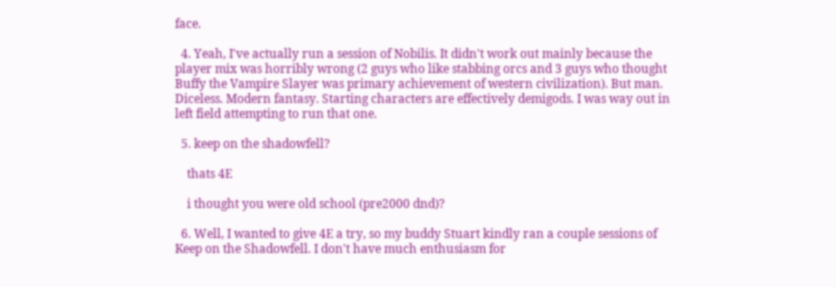face.

  4. Yeah, I've actually run a session of Nobilis. It didn't work out mainly because the player mix was horribly wrong (2 guys who like stabbing orcs and 3 guys who thought Buffy the Vampire Slayer was primary achievement of western civilization). But man. Diceless. Modern fantasy. Starting characters are effectively demigods. I was way out in left field attempting to run that one.

  5. keep on the shadowfell?

    thats 4E

    i thought you were old school (pre2000 dnd)?

  6. Well, I wanted to give 4E a try, so my buddy Stuart kindly ran a couple sessions of Keep on the Shadowfell. I don't have much enthusiasm for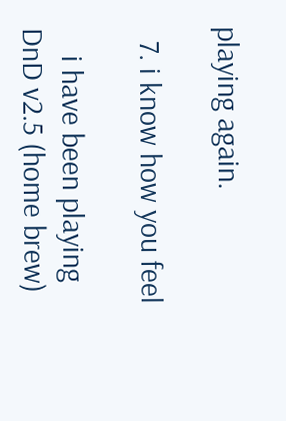playing again.

  7. i know how you feel

    i have been playing DnD v2.5 (home brew)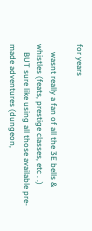for years

    wasnt really a fan of all the 3E bells & whistles (feats, prestige classes, etc . .)
    BUT sure like using all those available pre-made adventures (dungeon,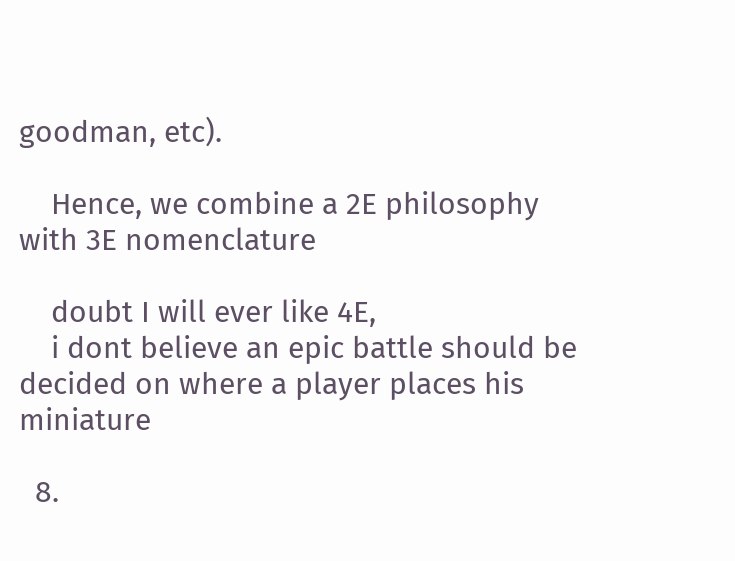goodman, etc).

    Hence, we combine a 2E philosophy with 3E nomenclature

    doubt I will ever like 4E,
    i dont believe an epic battle should be decided on where a player places his miniature

  8.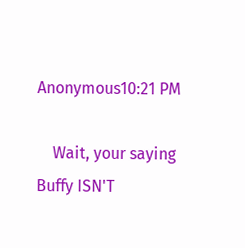Anonymous10:21 PM

    Wait, your saying Buffy ISN'T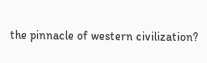the pinnacle of western civilization?